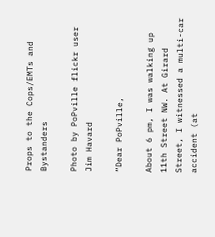Props to the Cops/EMTs and Bystanders

Photo by PoPville flickr user Jim Havard

“Dear PoPville,

About 6 pm, I was walking up 11th Street NW. At Girard Street, I witnessed a multi-car accident (at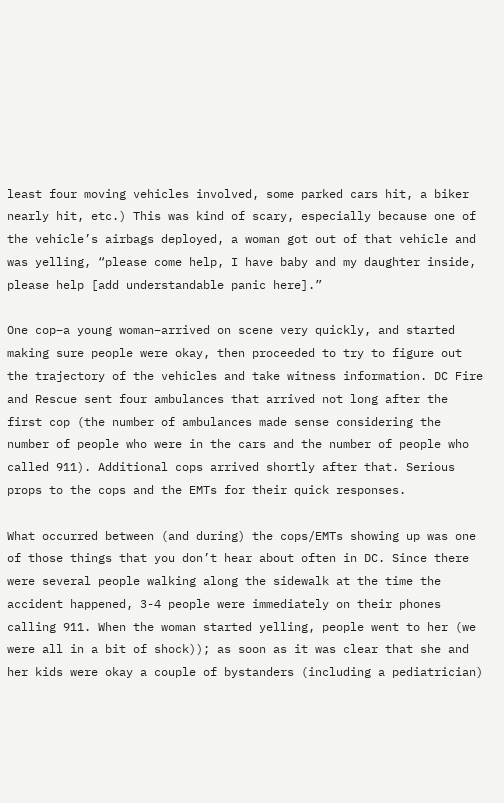least four moving vehicles involved, some parked cars hit, a biker nearly hit, etc.) This was kind of scary, especially because one of the vehicle’s airbags deployed, a woman got out of that vehicle and was yelling, “please come help, I have baby and my daughter inside, please help [add understandable panic here].”

One cop–a young woman–arrived on scene very quickly, and started making sure people were okay, then proceeded to try to figure out the trajectory of the vehicles and take witness information. DC Fire and Rescue sent four ambulances that arrived not long after the first cop (the number of ambulances made sense considering the number of people who were in the cars and the number of people who called 911). Additional cops arrived shortly after that. Serious props to the cops and the EMTs for their quick responses.

What occurred between (and during) the cops/EMTs showing up was one of those things that you don’t hear about often in DC. Since there were several people walking along the sidewalk at the time the accident happened, 3-4 people were immediately on their phones calling 911. When the woman started yelling, people went to her (we were all in a bit of shock)); as soon as it was clear that she and her kids were okay a couple of bystanders (including a pediatrician)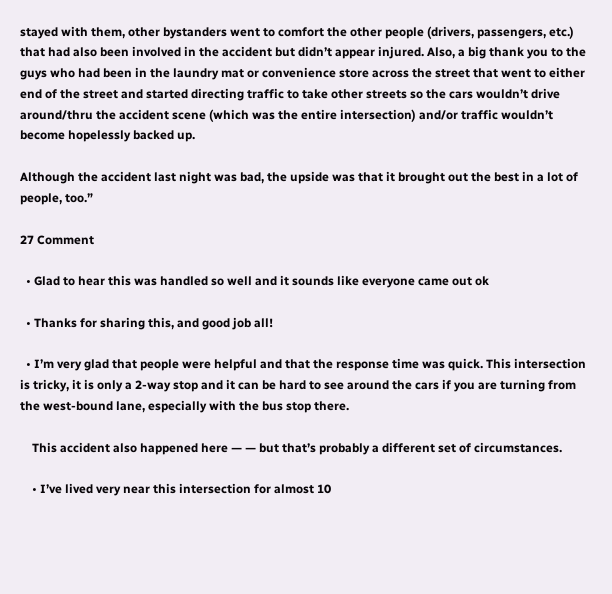stayed with them, other bystanders went to comfort the other people (drivers, passengers, etc.) that had also been involved in the accident but didn’t appear injured. Also, a big thank you to the guys who had been in the laundry mat or convenience store across the street that went to either end of the street and started directing traffic to take other streets so the cars wouldn’t drive around/thru the accident scene (which was the entire intersection) and/or traffic wouldn’t become hopelessly backed up.

Although the accident last night was bad, the upside was that it brought out the best in a lot of people, too.”

27 Comment

  • Glad to hear this was handled so well and it sounds like everyone came out ok

  • Thanks for sharing this, and good job all!

  • I’m very glad that people were helpful and that the response time was quick. This intersection is tricky, it is only a 2-way stop and it can be hard to see around the cars if you are turning from the west-bound lane, especially with the bus stop there.

    This accident also happened here — — but that’s probably a different set of circumstances.

    • I’ve lived very near this intersection for almost 10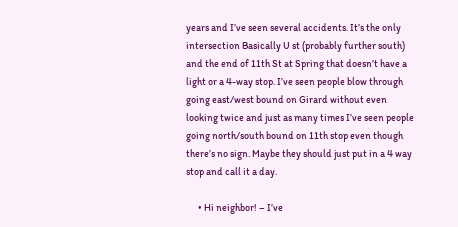years and I’ve seen several accidents. It’s the only intersection Basically U st (probably further south) and the end of 11th St at Spring that doesn’t have a light or a 4-way stop. I’ve seen people blow through going east/west bound on Girard without even looking twice and just as many times I’ve seen people going north/south bound on 11th stop even though there’s no sign. Maybe they should just put in a 4 way stop and call it a day.

      • Hi neighbor! – I’ve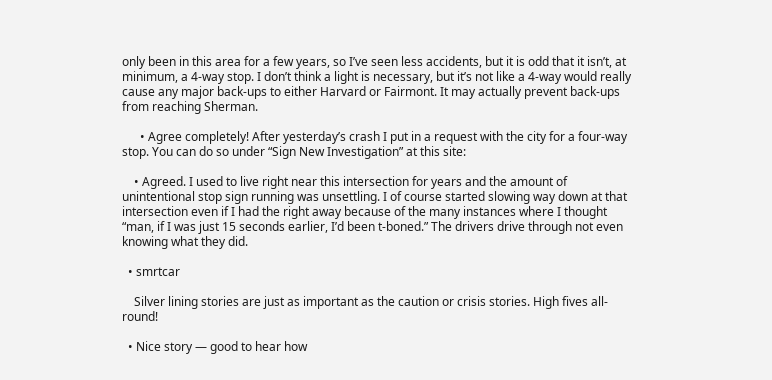only been in this area for a few years, so I’ve seen less accidents, but it is odd that it isn’t, at minimum, a 4-way stop. I don’t think a light is necessary, but it’s not like a 4-way would really cause any major back-ups to either Harvard or Fairmont. It may actually prevent back-ups from reaching Sherman.

      • Agree completely! After yesterday’s crash I put in a request with the city for a four-way stop. You can do so under “Sign New Investigation” at this site:

    • Agreed. I used to live right near this intersection for years and the amount of unintentional stop sign running was unsettling. I of course started slowing way down at that intersection even if I had the right away because of the many instances where I thought “man, if I was just 15 seconds earlier, I’d been t-boned.” The drivers drive through not even knowing what they did.

  • smrtcar

    Silver lining stories are just as important as the caution or crisis stories. High fives all-round!

  • Nice story — good to hear how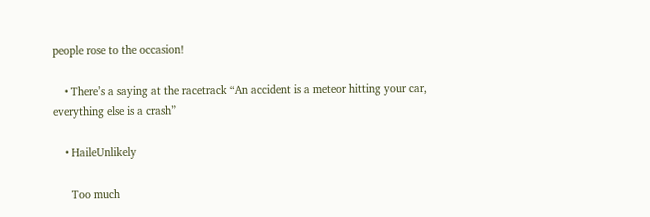people rose to the occasion!

    • There’s a saying at the racetrack “An accident is a meteor hitting your car, everything else is a crash”

    • HaileUnlikely

      Too much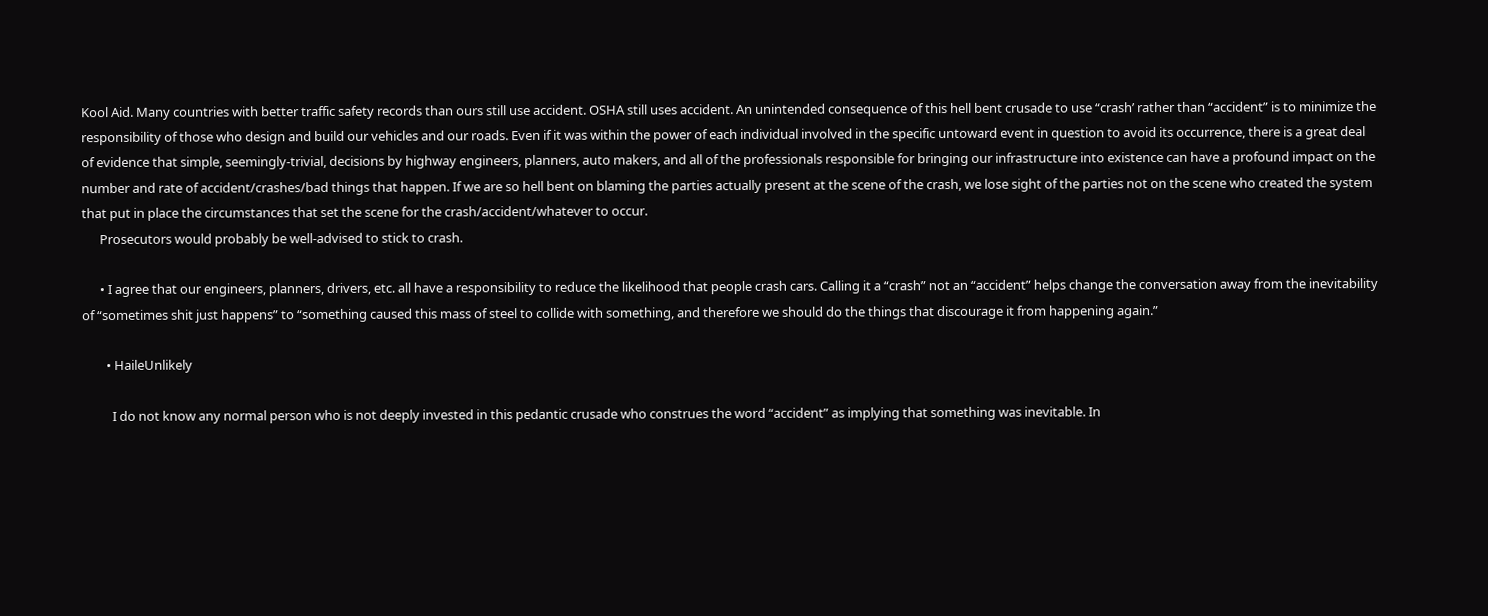Kool Aid. Many countries with better traffic safety records than ours still use accident. OSHA still uses accident. An unintended consequence of this hell bent crusade to use “crash’ rather than “accident” is to minimize the responsibility of those who design and build our vehicles and our roads. Even if it was within the power of each individual involved in the specific untoward event in question to avoid its occurrence, there is a great deal of evidence that simple, seemingly-trivial, decisions by highway engineers, planners, auto makers, and all of the professionals responsible for bringing our infrastructure into existence can have a profound impact on the number and rate of accident/crashes/bad things that happen. If we are so hell bent on blaming the parties actually present at the scene of the crash, we lose sight of the parties not on the scene who created the system that put in place the circumstances that set the scene for the crash/accident/whatever to occur.
      Prosecutors would probably be well-advised to stick to crash.

      • I agree that our engineers, planners, drivers, etc. all have a responsibility to reduce the likelihood that people crash cars. Calling it a “crash” not an “accident” helps change the conversation away from the inevitability of “sometimes shit just happens” to “something caused this mass of steel to collide with something, and therefore we should do the things that discourage it from happening again.”

        • HaileUnlikely

          I do not know any normal person who is not deeply invested in this pedantic crusade who construes the word “accident” as implying that something was inevitable. In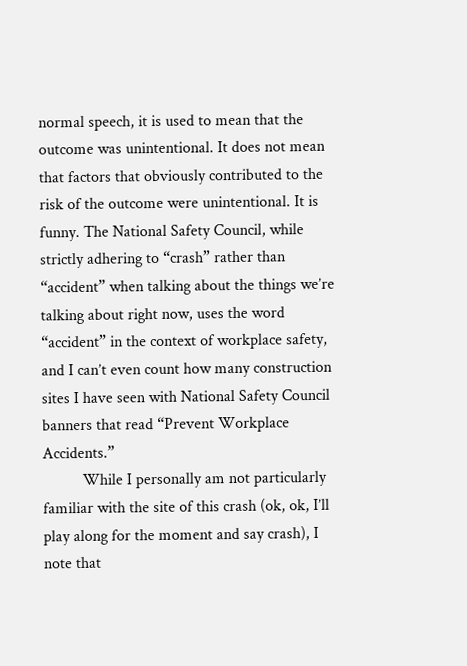normal speech, it is used to mean that the outcome was unintentional. It does not mean that factors that obviously contributed to the risk of the outcome were unintentional. It is funny. The National Safety Council, while strictly adhering to “crash” rather than “accident” when talking about the things we’re talking about right now, uses the word “accident” in the context of workplace safety, and I can’t even count how many construction sites I have seen with National Safety Council banners that read “Prevent Workplace Accidents.”
          While I personally am not particularly familiar with the site of this crash (ok, ok, I’ll play along for the moment and say crash), I note that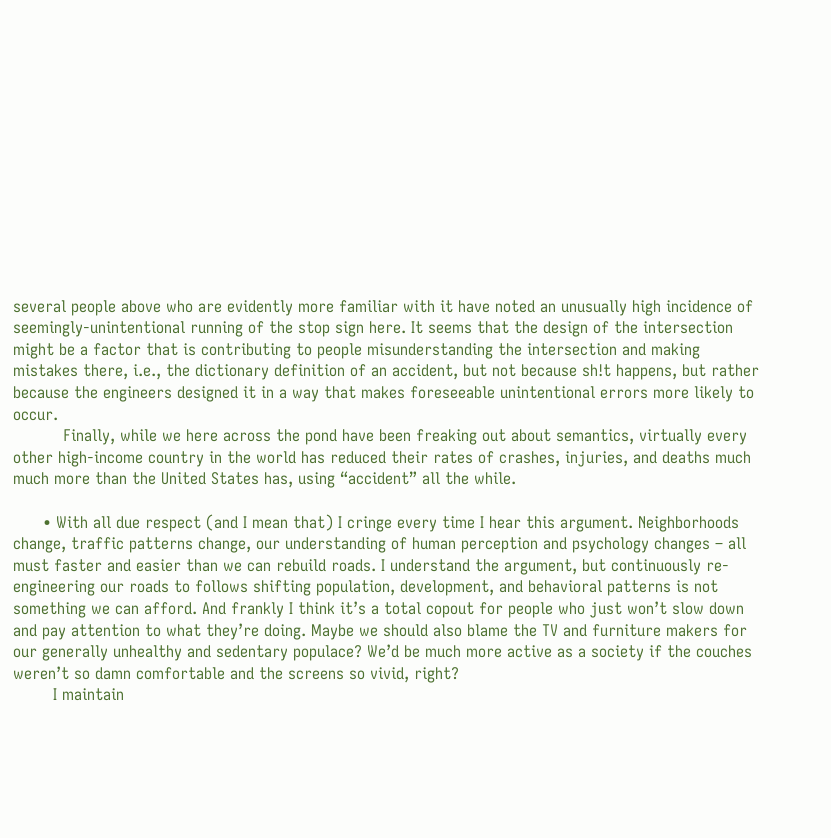several people above who are evidently more familiar with it have noted an unusually high incidence of seemingly-unintentional running of the stop sign here. It seems that the design of the intersection might be a factor that is contributing to people misunderstanding the intersection and making mistakes there, i.e., the dictionary definition of an accident, but not because sh!t happens, but rather because the engineers designed it in a way that makes foreseeable unintentional errors more likely to occur.
          Finally, while we here across the pond have been freaking out about semantics, virtually every other high-income country in the world has reduced their rates of crashes, injuries, and deaths much much more than the United States has, using “accident” all the while.

      • With all due respect (and I mean that) I cringe every time I hear this argument. Neighborhoods change, traffic patterns change, our understanding of human perception and psychology changes – all must faster and easier than we can rebuild roads. I understand the argument, but continuously re-engineering our roads to follows shifting population, development, and behavioral patterns is not something we can afford. And frankly I think it’s a total copout for people who just won’t slow down and pay attention to what they’re doing. Maybe we should also blame the TV and furniture makers for our generally unhealthy and sedentary populace? We’d be much more active as a society if the couches weren’t so damn comfortable and the screens so vivid, right?
        I maintain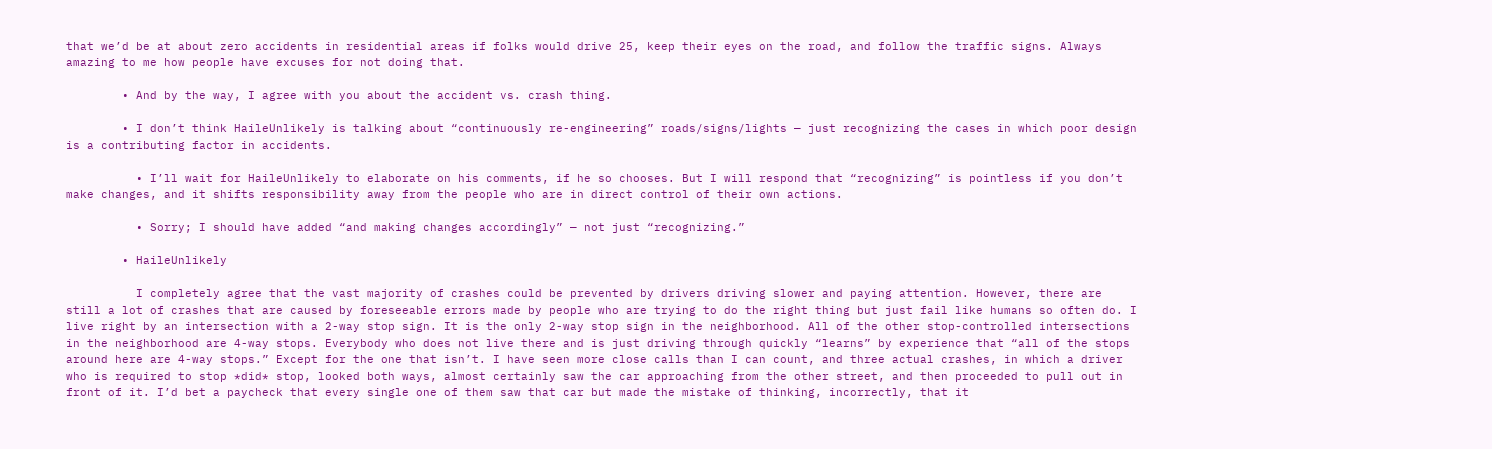that we’d be at about zero accidents in residential areas if folks would drive 25, keep their eyes on the road, and follow the traffic signs. Always amazing to me how people have excuses for not doing that.

        • And by the way, I agree with you about the accident vs. crash thing.

        • I don’t think HaileUnlikely is talking about “continuously re-engineering” roads/signs/lights — just recognizing the cases in which poor design is a contributing factor in accidents.

          • I’ll wait for HaileUnlikely to elaborate on his comments, if he so chooses. But I will respond that “recognizing” is pointless if you don’t make changes, and it shifts responsibility away from the people who are in direct control of their own actions.

          • Sorry; I should have added “and making changes accordingly” — not just “recognizing.”

        • HaileUnlikely

          I completely agree that the vast majority of crashes could be prevented by drivers driving slower and paying attention. However, there are still a lot of crashes that are caused by foreseeable errors made by people who are trying to do the right thing but just fail like humans so often do. I live right by an intersection with a 2-way stop sign. It is the only 2-way stop sign in the neighborhood. All of the other stop-controlled intersections in the neighborhood are 4-way stops. Everybody who does not live there and is just driving through quickly “learns” by experience that “all of the stops around here are 4-way stops.” Except for the one that isn’t. I have seen more close calls than I can count, and three actual crashes, in which a driver who is required to stop *did* stop, looked both ways, almost certainly saw the car approaching from the other street, and then proceeded to pull out in front of it. I’d bet a paycheck that every single one of them saw that car but made the mistake of thinking, incorrectly, that it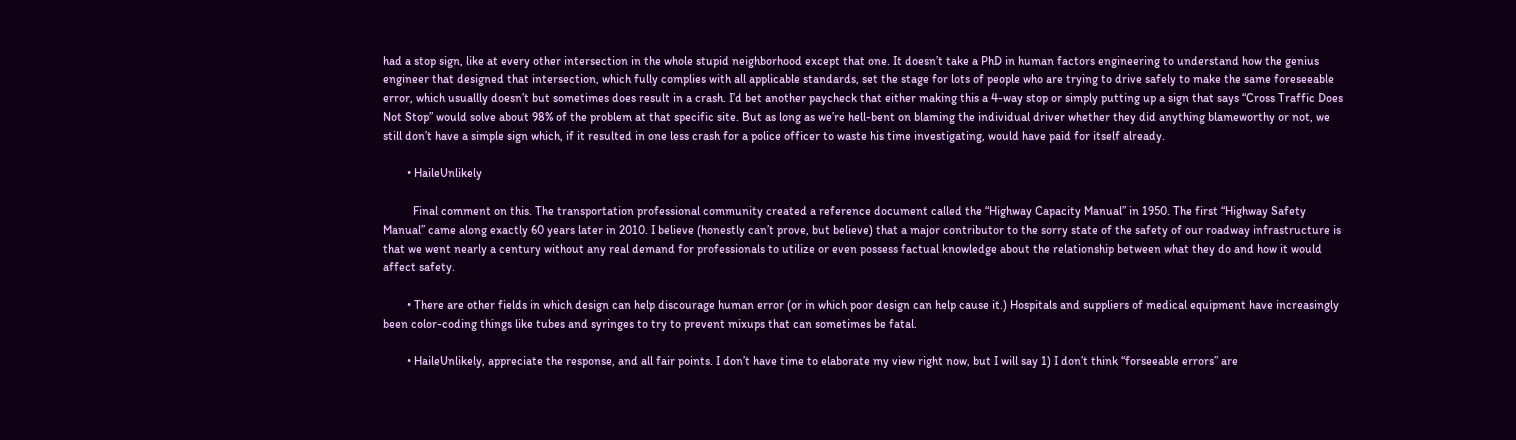had a stop sign, like at every other intersection in the whole stupid neighborhood except that one. It doesn’t take a PhD in human factors engineering to understand how the genius engineer that designed that intersection, which fully complies with all applicable standards, set the stage for lots of people who are trying to drive safely to make the same foreseeable error, which usuallly doesn’t but sometimes does result in a crash. I’d bet another paycheck that either making this a 4-way stop or simply putting up a sign that says “Cross Traffic Does Not Stop” would solve about 98% of the problem at that specific site. But as long as we’re hell-bent on blaming the individual driver whether they did anything blameworthy or not, we still don’t have a simple sign which, if it resulted in one less crash for a police officer to waste his time investigating, would have paid for itself already.

        • HaileUnlikely

          Final comment on this. The transportation professional community created a reference document called the “Highway Capacity Manual” in 1950. The first “Highway Safety Manual” came along exactly 60 years later in 2010. I believe (honestly can’t prove, but believe) that a major contributor to the sorry state of the safety of our roadway infrastructure is that we went nearly a century without any real demand for professionals to utilize or even possess factual knowledge about the relationship between what they do and how it would affect safety.

        • There are other fields in which design can help discourage human error (or in which poor design can help cause it.) Hospitals and suppliers of medical equipment have increasingly been color-coding things like tubes and syringes to try to prevent mixups that can sometimes be fatal.

        • HaileUnlikely, appreciate the response, and all fair points. I don’t have time to elaborate my view right now, but I will say 1) I don’t think “forseeable errors” are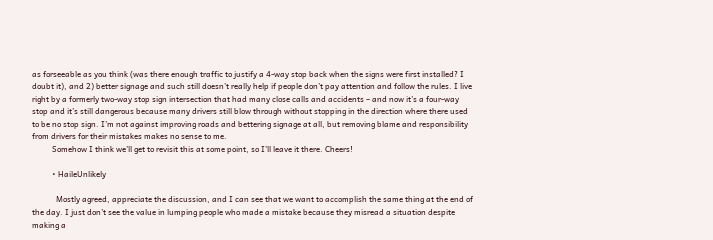as forseeable as you think (was there enough traffic to justify a 4-way stop back when the signs were first installed? I doubt it), and 2) better signage and such still doesn’t really help if people don’t pay attention and follow the rules. I live right by a formerly two-way stop sign intersection that had many close calls and accidents – and now it’s a four-way stop and it’s still dangerous because many drivers still blow through without stopping in the direction where there used to be no stop sign. I’m not against improving roads and bettering signage at all, but removing blame and responsibility from drivers for their mistakes makes no sense to me.
          Somehow I think we’ll get to revisit this at some point, so I’ll leave it there. Cheers!

          • HaileUnlikely

            Mostly agreed, appreciate the discussion, and I can see that we want to accomplish the same thing at the end of the day. I just don’t see the value in lumping people who made a mistake because they misread a situation despite making a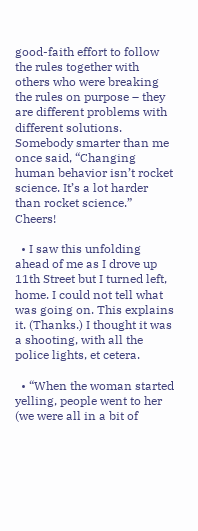good-faith effort to follow the rules together with others who were breaking the rules on purpose – they are different problems with different solutions. Somebody smarter than me once said, “Changing human behavior isn’t rocket science. It’s a lot harder than rocket science.” Cheers!

  • I saw this unfolding ahead of me as I drove up 11th Street but I turned left, home. I could not tell what was going on. This explains it. (Thanks.) I thought it was a shooting, with all the police lights, et cetera.

  • “When the woman started yelling, people went to her (we were all in a bit of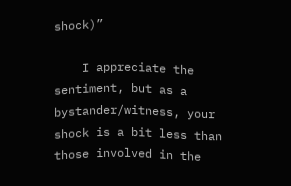shock)”

    I appreciate the sentiment, but as a bystander/witness, your shock is a bit less than those involved in the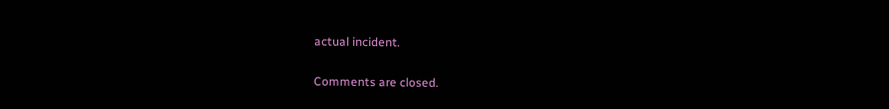actual incident.

Comments are closed.